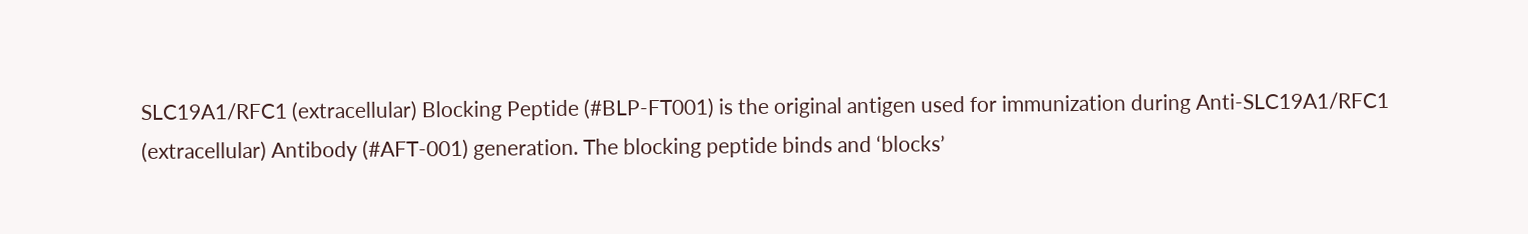SLC19A1/RFC1 (extracellular) Blocking Peptide (#BLP-FT001) is the original antigen used for immunization during Anti-SLC19A1/RFC1 (extracellular) Antibody (#AFT-001) generation. The blocking peptide binds and ‘blocks’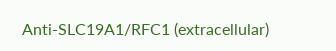Anti-SLC19A1/RFC1 (extracellular)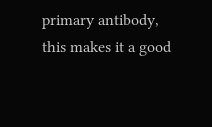primary antibody, this makes it a good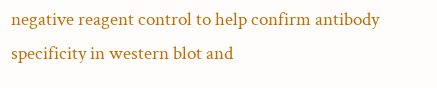negative reagent control to help confirm antibody specificity in western blot and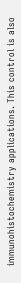immunohistochemistry applications. This control is also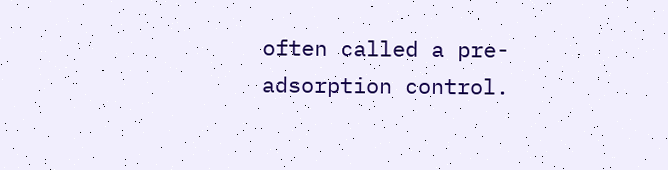often called a pre-adsorption control.